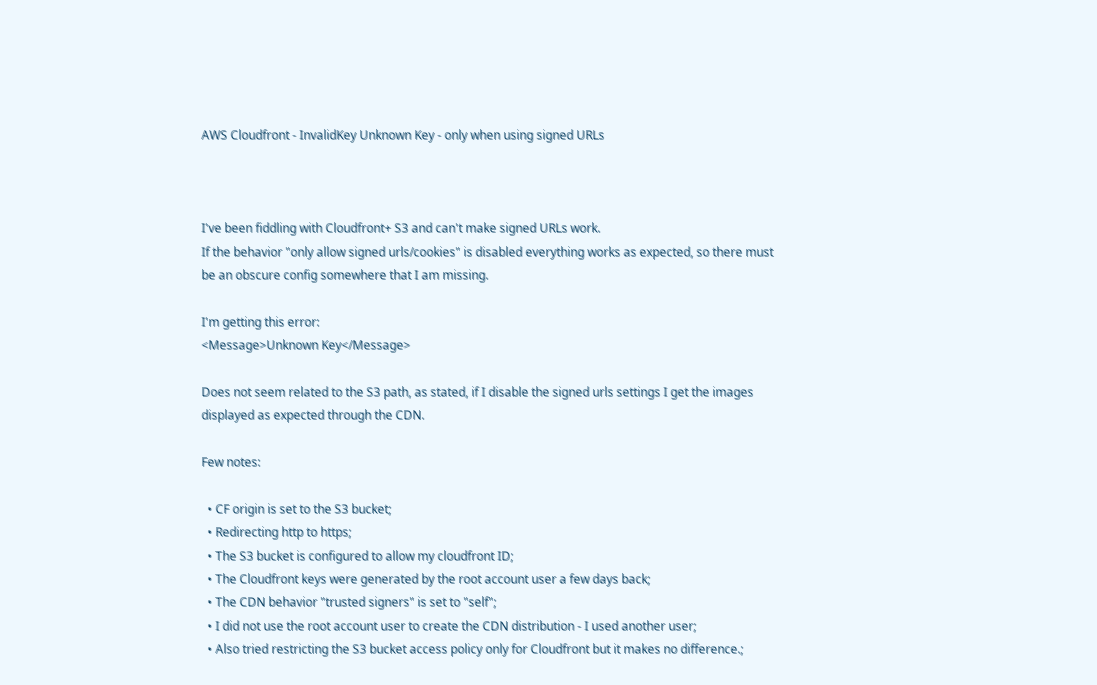AWS Cloudfront - InvalidKey Unknown Key - only when using signed URLs



I've been fiddling with Cloudfront+ S3 and can't make signed URLs work.
If the behavior "only allow signed urls/cookies" is disabled everything works as expected, so there must be an obscure config somewhere that I am missing.

I'm getting this error:
<Message>Unknown Key</Message>

Does not seem related to the S3 path, as stated, if I disable the signed urls settings I get the images displayed as expected through the CDN.

Few notes:

  • CF origin is set to the S3 bucket;
  • Redirecting http to https;
  • The S3 bucket is configured to allow my cloudfront ID;
  • The Cloudfront keys were generated by the root account user a few days back;
  • The CDN behavior "trusted signers" is set to "self";
  • I did not use the root account user to create the CDN distribution - I used another user;
  • Also tried restricting the S3 bucket access policy only for Cloudfront but it makes no difference.;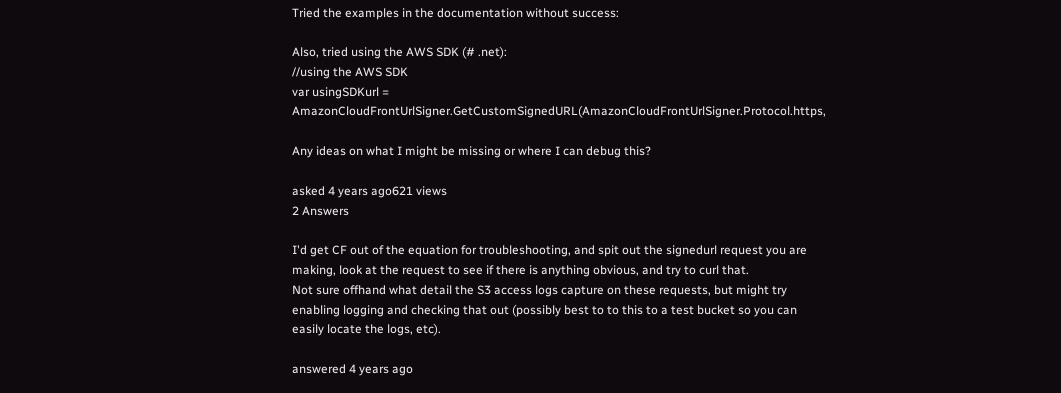Tried the examples in the documentation without success:

Also, tried using the AWS SDK (# .net):
//using the AWS SDK
var usingSDKurl = AmazonCloudFrontUrlSigner.GetCustomSignedURL(AmazonCloudFrontUrlSigner.Protocol.https,

Any ideas on what I might be missing or where I can debug this?

asked 4 years ago621 views
2 Answers

I'd get CF out of the equation for troubleshooting, and spit out the signedurl request you are making, look at the request to see if there is anything obvious, and try to curl that.
Not sure offhand what detail the S3 access logs capture on these requests, but might try enabling logging and checking that out (possibly best to to this to a test bucket so you can easily locate the logs, etc).

answered 4 years ago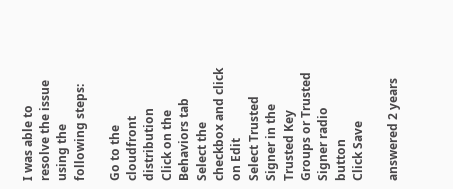I was able to resolve the issue using the following steps:

Go to the cloudfront distribution
Click on the Behaviors tab
Select the checkbox and click on Edit
Select Trusted Signer in the Trusted Key Groups or Trusted Signer radio button
Click Save

answered 2 years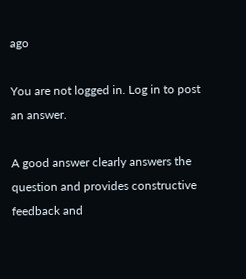ago

You are not logged in. Log in to post an answer.

A good answer clearly answers the question and provides constructive feedback and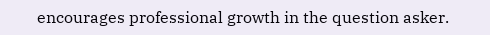encourages professional growth in the question asker.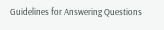Guidelines for Answering Questions